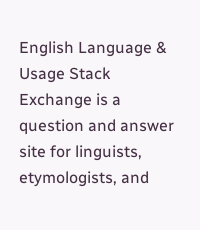English Language & Usage Stack Exchange is a question and answer site for linguists, etymologists, and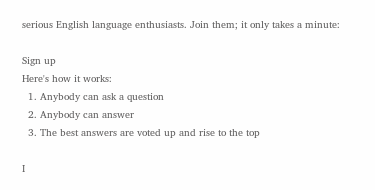serious English language enthusiasts. Join them; it only takes a minute:

Sign up
Here's how it works:
  1. Anybody can ask a question
  2. Anybody can answer
  3. The best answers are voted up and rise to the top

I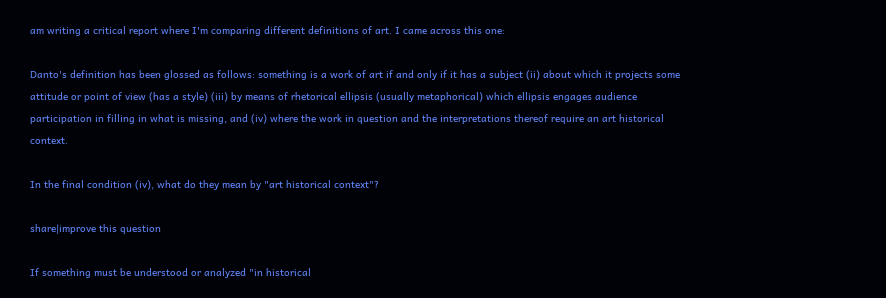am writing a critical report where I'm comparing different definitions of art. I came across this one:

Danto's definition has been glossed as follows: something is a work of art if and only if it has a subject (ii) about which it projects some attitude or point of view (has a style) (iii) by means of rhetorical ellipsis (usually metaphorical) which ellipsis engages audience participation in filling in what is missing, and (iv) where the work in question and the interpretations thereof require an art historical context.

In the final condition (iv), what do they mean by "art historical context"?

share|improve this question

If something must be understood or analyzed "in historical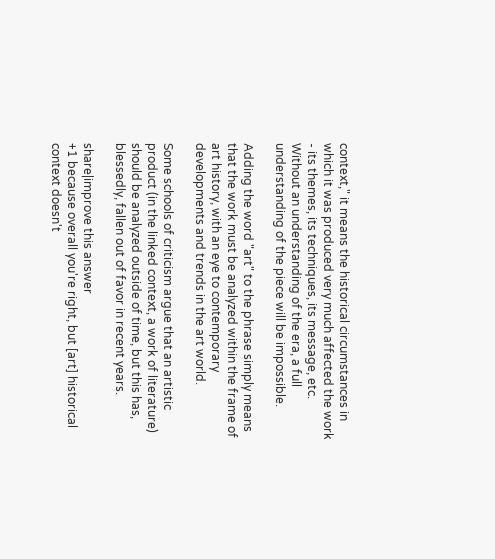context," it means the historical circumstances in which it was produced very much affected the work - its themes, its techniques, its message, etc. Without an understanding of the era, a full understanding of the piece will be impossible.

Adding the word "art" to the phrase simply means that the work must be analyzed within the frame of art history, with an eye to contemporary developments and trends in the art world.

Some schools of criticism argue that an artistic product (in the linked context, a work of literature) should be analyzed outside of time, but this has, blessedly, fallen out of favor in recent years.

share|improve this answer
+1 because overall you're right, but [art] historical context doesn't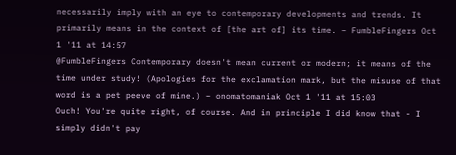necessarily imply with an eye to contemporary developments and trends. It primarily means in the context of [the art of] its time. – FumbleFingers Oct 1 '11 at 14:57
@FumbleFingers Contemporary doesn't mean current or modern; it means of the time under study! (Apologies for the exclamation mark, but the misuse of that word is a pet peeve of mine.) – onomatomaniak Oct 1 '11 at 15:03
Ouch! You're quite right, of course. And in principle I did know that - I simply didn't pay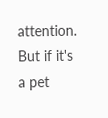attention. But if it's a pet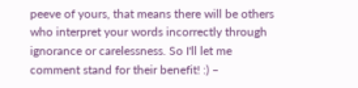peeve of yours, that means there will be others who interpret your words incorrectly through ignorance or carelessness. So I'll let me comment stand for their benefit! :) –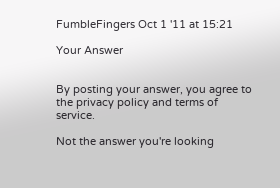FumbleFingers Oct 1 '11 at 15:21

Your Answer


By posting your answer, you agree to the privacy policy and terms of service.

Not the answer you're looking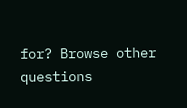for? Browse other questions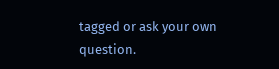tagged or ask your own question.